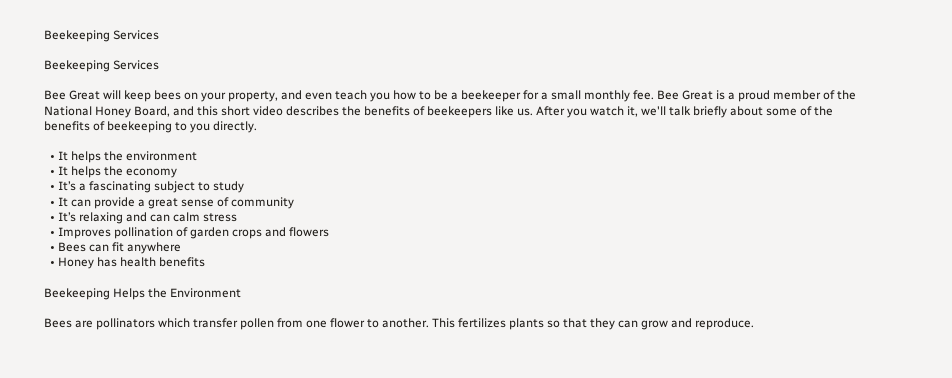Beekeeping Services

Beekeeping Services

Bee Great will keep bees on your property, and even teach you how to be a beekeeper for a small monthly fee. Bee Great is a proud member of the National Honey Board, and this short video describes the benefits of beekeepers like us. After you watch it, we'll talk briefly about some of the benefits of beekeeping to you directly.

  • It helps the environment
  • It helps the economy
  • It’s a fascinating subject to study
  • It can provide a great sense of community
  • It’s relaxing and can calm stress
  • Improves pollination of garden crops and flowers
  • Bees can fit anywhere
  • Honey has health benefits

Beekeeping Helps the Environment

Bees are pollinators which transfer pollen from one flower to another. This fertilizes plants so that they can grow and reproduce.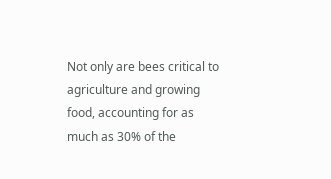Not only are bees critical to agriculture and growing food, accounting for as much as 30% of the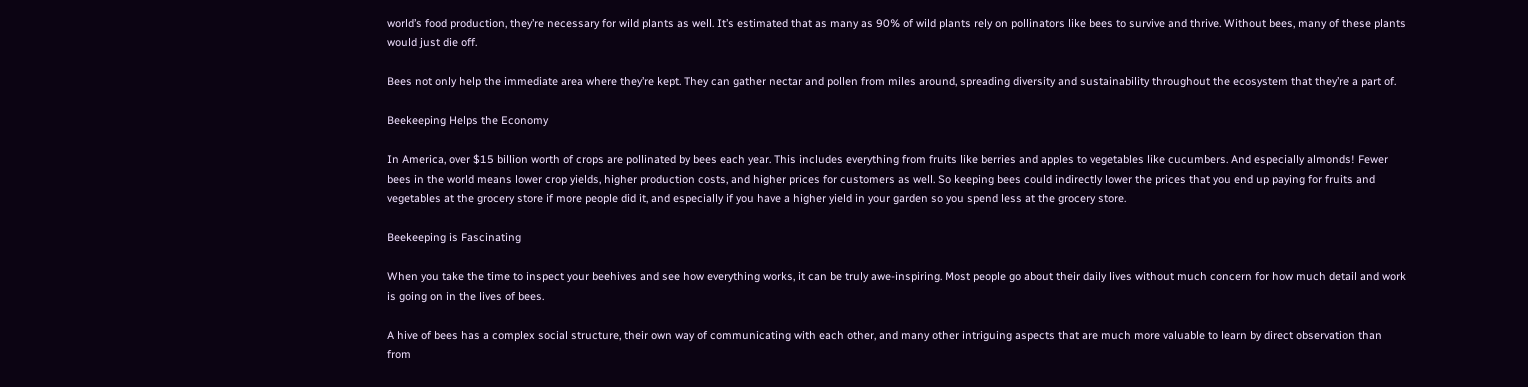world’s food production, they’re necessary for wild plants as well. It’s estimated that as many as 90% of wild plants rely on pollinators like bees to survive and thrive. Without bees, many of these plants would just die off.

Bees not only help the immediate area where they’re kept. They can gather nectar and pollen from miles around, spreading diversity and sustainability throughout the ecosystem that they’re a part of.

Beekeeping Helps the Economy

In America, over $15 billion worth of crops are pollinated by bees each year. This includes everything from fruits like berries and apples to vegetables like cucumbers. And especially almonds! Fewer bees in the world means lower crop yields, higher production costs, and higher prices for customers as well. So keeping bees could indirectly lower the prices that you end up paying for fruits and vegetables at the grocery store if more people did it, and especially if you have a higher yield in your garden so you spend less at the grocery store.

Beekeeping is Fascinating

When you take the time to inspect your beehives and see how everything works, it can be truly awe-inspiring. Most people go about their daily lives without much concern for how much detail and work is going on in the lives of bees.

A hive of bees has a complex social structure, their own way of communicating with each other, and many other intriguing aspects that are much more valuable to learn by direct observation than from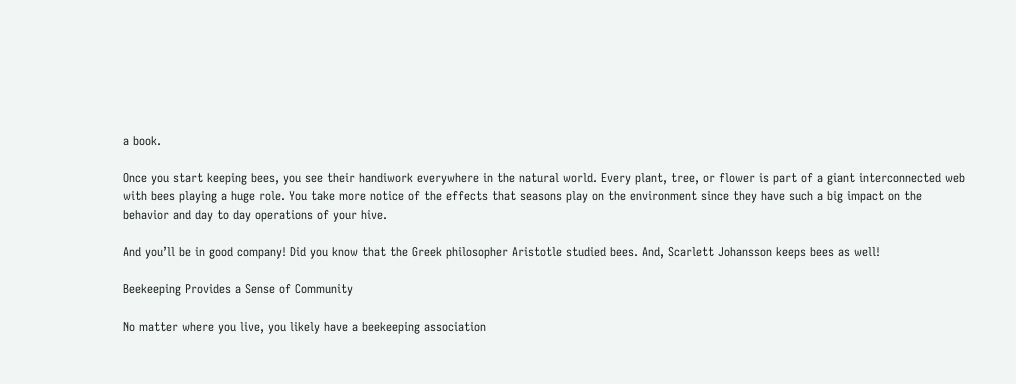a book.

Once you start keeping bees, you see their handiwork everywhere in the natural world. Every plant, tree, or flower is part of a giant interconnected web with bees playing a huge role. You take more notice of the effects that seasons play on the environment since they have such a big impact on the behavior and day to day operations of your hive.

And you’ll be in good company! Did you know that the Greek philosopher Aristotle studied bees. And, Scarlett Johansson keeps bees as well!

Beekeeping Provides a Sense of Community

No matter where you live, you likely have a beekeeping association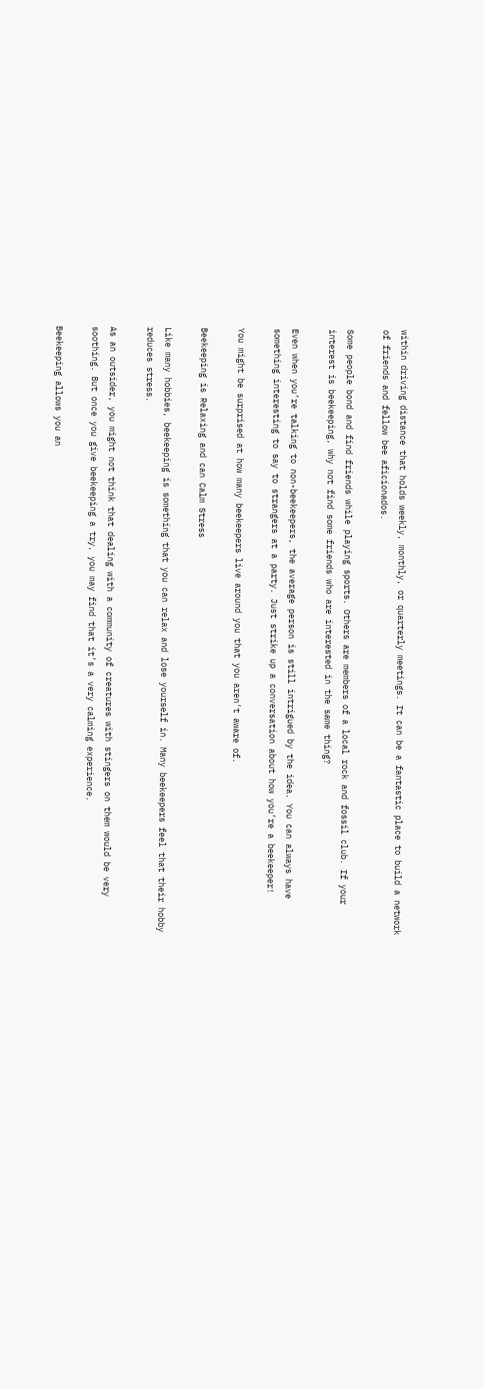within driving distance that holds weekly, monthly, or quarterly meetings. It can be a fantastic place to build a network of friends and fellow bee aficionados.

Some people bond and find friends while playing sports. Others are members of a local rock and fossil club. If your interest is beekeeping, why not find some friends who are interested in the same thing?

Even when you’re talking to non-beekeepers, the average person is still intrigued by the idea. You can always have something interesting to say to strangers at a party. Just strike up a conversation about how you’re a beekeeper!

You might be surprised at how many beekeepers live around you that you aren’t aware of.

Beekeeping is Relaxing and can Calm Stress

Like many hobbies, beekeeping is something that you can relax and lose yourself in. Many beekeepers feel that their hobby reduces stress.

As an outsider, you might not think that dealing with a community of creatures with stingers on them would be very soothing. But once you give beekeeping a try, you may find that it’s a very calming experience.

Beekeeping allows you an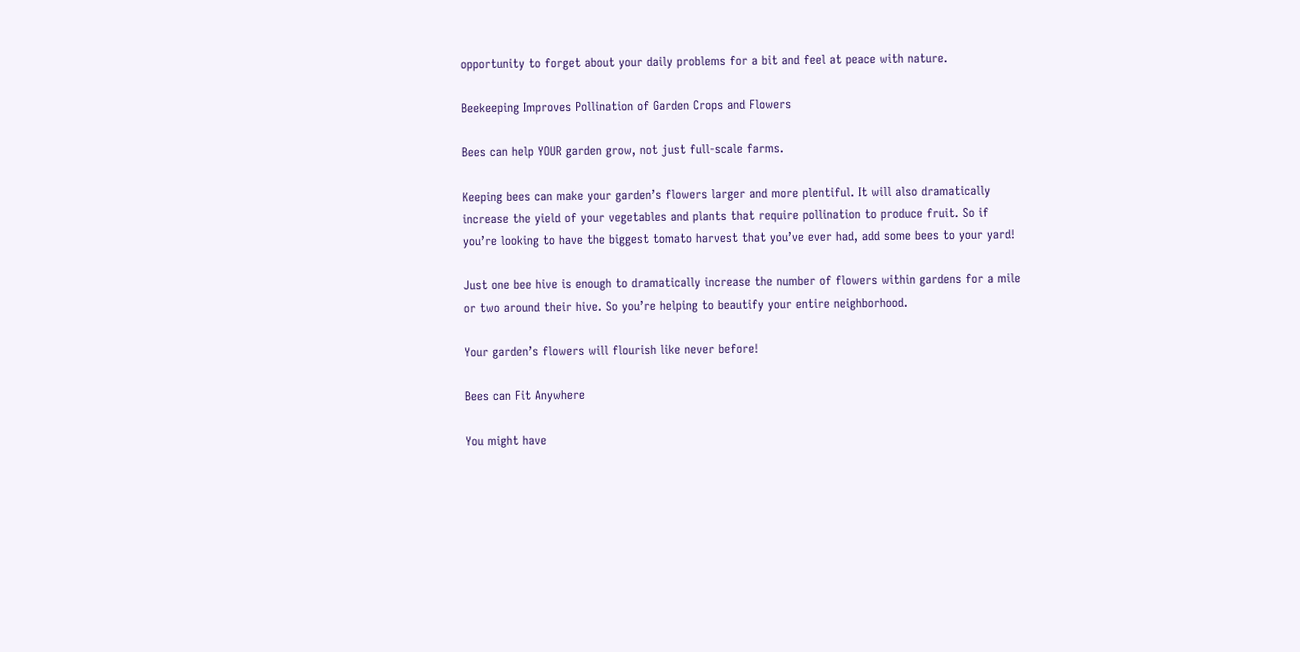opportunity to forget about your daily problems for a bit and feel at peace with nature.

Beekeeping Improves Pollination of Garden Crops and Flowers

Bees can help YOUR garden grow, not just full-scale farms.

Keeping bees can make your garden’s flowers larger and more plentiful. It will also dramatically increase the yield of your vegetables and plants that require pollination to produce fruit. So if you’re looking to have the biggest tomato harvest that you’ve ever had, add some bees to your yard!

Just one bee hive is enough to dramatically increase the number of flowers within gardens for a mile or two around their hive. So you’re helping to beautify your entire neighborhood.

Your garden’s flowers will flourish like never before!

Bees can Fit Anywhere

You might have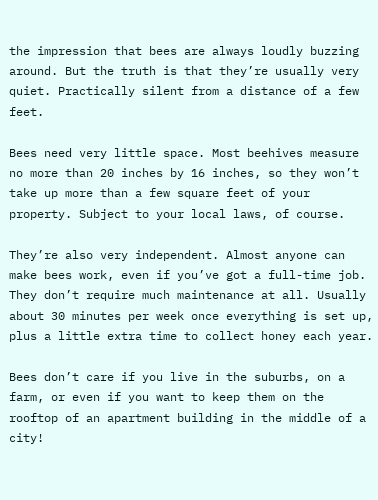the impression that bees are always loudly buzzing around. But the truth is that they’re usually very quiet. Practically silent from a distance of a few feet.

Bees need very little space. Most beehives measure no more than 20 inches by 16 inches, so they won’t take up more than a few square feet of your property. Subject to your local laws, of course.

They’re also very independent. Almost anyone can make bees work, even if you’ve got a full-time job. They don’t require much maintenance at all. Usually about 30 minutes per week once everything is set up, plus a little extra time to collect honey each year.

Bees don’t care if you live in the suburbs, on a farm, or even if you want to keep them on the rooftop of an apartment building in the middle of a city!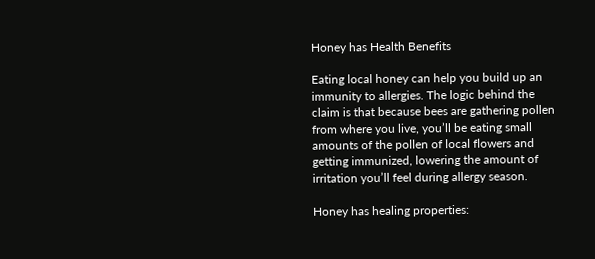Honey has Health Benefits

Eating local honey can help you build up an immunity to allergies. The logic behind the claim is that because bees are gathering pollen from where you live, you’ll be eating small amounts of the pollen of local flowers and getting immunized, lowering the amount of irritation you’ll feel during allergy season.

Honey has healing properties: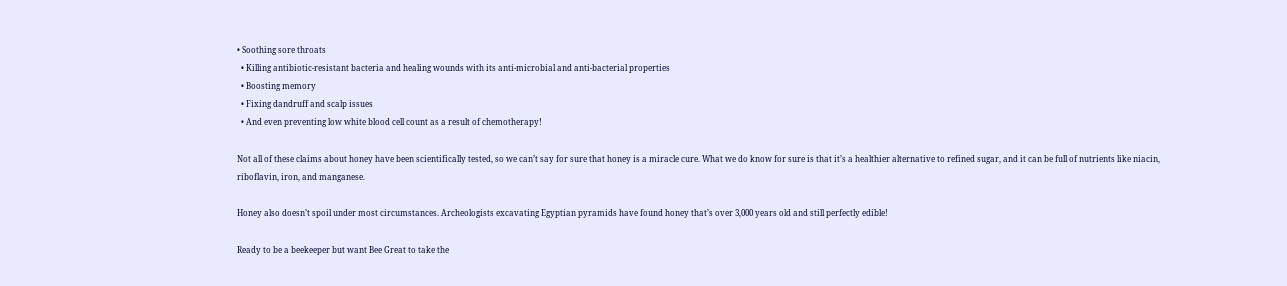• Soothing sore throats
  • Killing antibiotic-resistant bacteria and healing wounds with its anti-microbial and anti-bacterial properties
  • Boosting memory
  • Fixing dandruff and scalp issues
  • And even preventing low white blood cell count as a result of chemotherapy!

Not all of these claims about honey have been scientifically tested, so we can’t say for sure that honey is a miracle cure. What we do know for sure is that it’s a healthier alternative to refined sugar, and it can be full of nutrients like niacin, riboflavin, iron, and manganese.

Honey also doesn’t spoil under most circumstances. Archeologists excavating Egyptian pyramids have found honey that’s over 3,000 years old and still perfectly edible!

Ready to be a beekeeper but want Bee Great to take the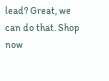lead? Great, we can do that. Shop now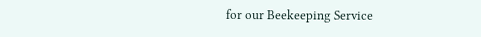for our Beekeeping Service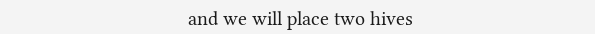and we will place two hives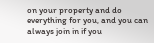on your property and do everything for you, and you can always join in if you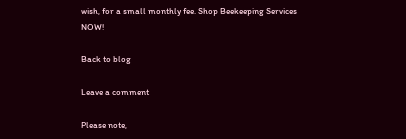wish, for a small monthly fee. Shop Beekeeping Services NOW!

Back to blog

Leave a comment

Please note,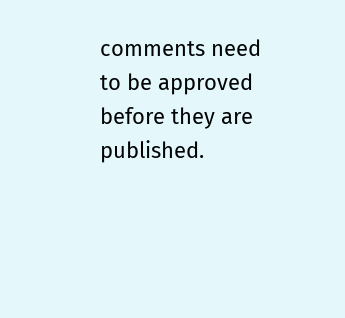comments need to be approved before they are published.